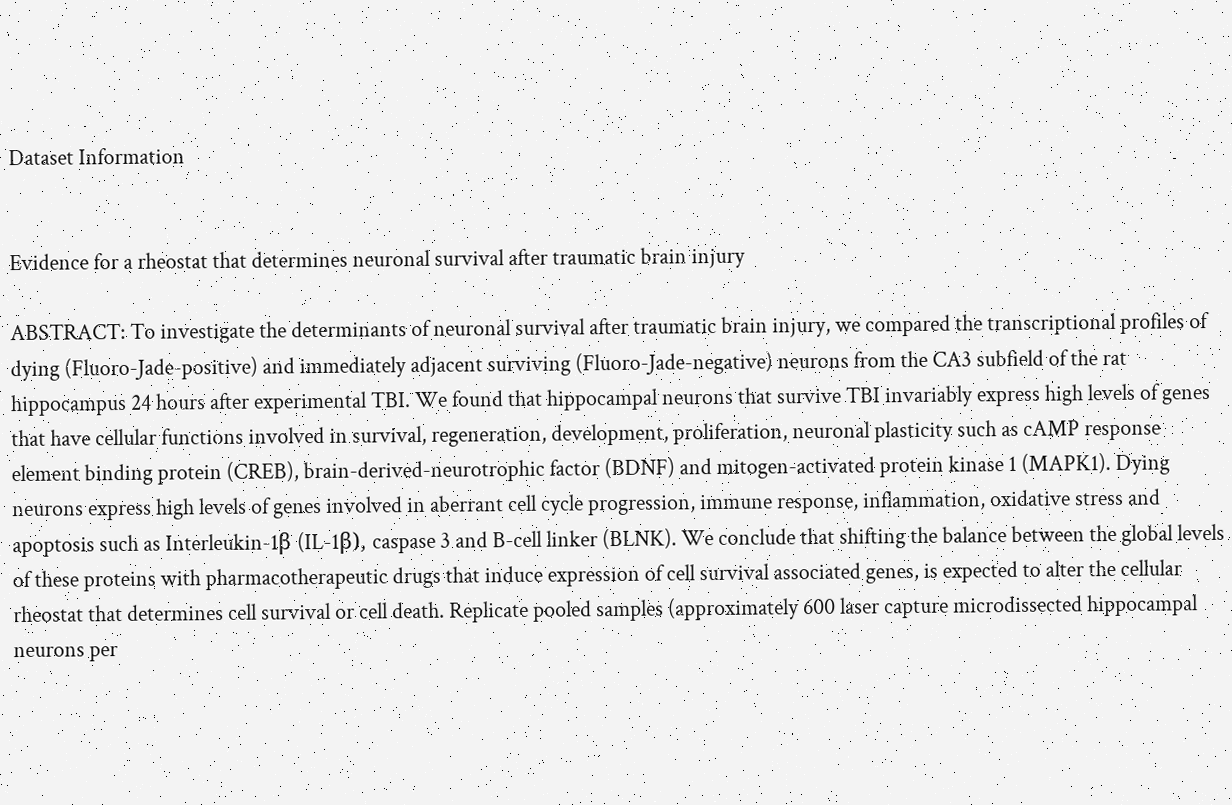Dataset Information


Evidence for a rheostat that determines neuronal survival after traumatic brain injury

ABSTRACT: To investigate the determinants of neuronal survival after traumatic brain injury, we compared the transcriptional profiles of dying (Fluoro-Jade-positive) and immediately adjacent surviving (Fluoro-Jade-negative) neurons from the CA3 subfield of the rat hippocampus 24 hours after experimental TBI. We found that hippocampal neurons that survive TBI invariably express high levels of genes that have cellular functions involved in survival, regeneration, development, proliferation, neuronal plasticity such as cAMP response element binding protein (CREB), brain-derived-neurotrophic factor (BDNF) and mitogen-activated protein kinase 1 (MAPK1). Dying neurons express high levels of genes involved in aberrant cell cycle progression, immune response, inflammation, oxidative stress and apoptosis such as Interleukin-1β (IL-1β), caspase 3 and B-cell linker (BLNK). We conclude that shifting the balance between the global levels of these proteins with pharmacotherapeutic drugs that induce expression of cell survival associated genes, is expected to alter the cellular rheostat that determines cell survival or cell death. Replicate pooled samples (approximately 600 laser capture microdissected hippocampal neurons per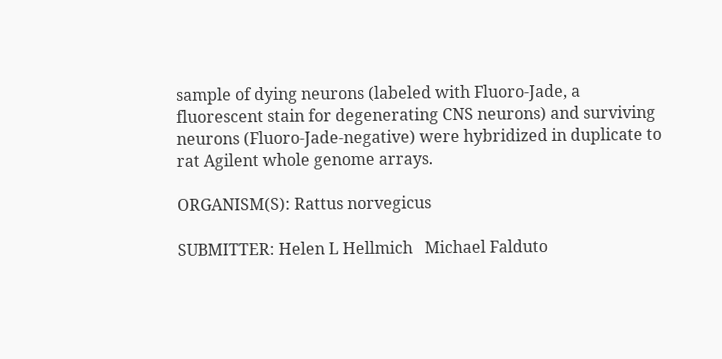sample of dying neurons (labeled with Fluoro-Jade, a fluorescent stain for degenerating CNS neurons) and surviving neurons (Fluoro-Jade-negative) were hybridized in duplicate to rat Agilent whole genome arrays.

ORGANISM(S): Rattus norvegicus

SUBMITTER: Helen L Hellmich   Michael Falduto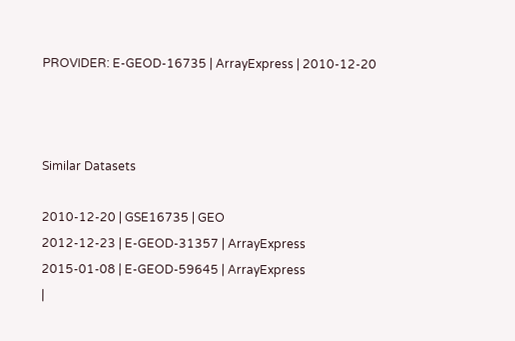PROVIDER: E-GEOD-16735 | ArrayExpress | 2010-12-20



Similar Datasets

2010-12-20 | GSE16735 | GEO
2012-12-23 | E-GEOD-31357 | ArrayExpress
2015-01-08 | E-GEOD-59645 | ArrayExpress
|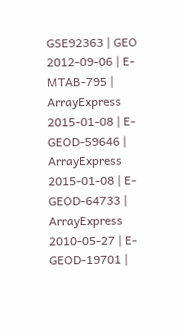GSE92363 | GEO
2012-09-06 | E-MTAB-795 | ArrayExpress
2015-01-08 | E-GEOD-59646 | ArrayExpress
2015-01-08 | E-GEOD-64733 | ArrayExpress
2010-05-27 | E-GEOD-19701 |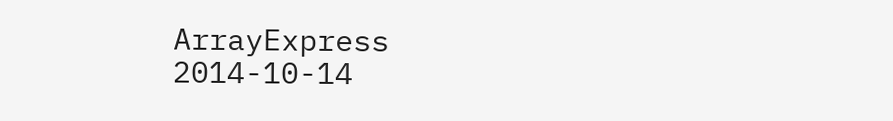ArrayExpress
2014-10-14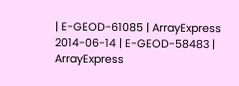| E-GEOD-61085 | ArrayExpress
2014-06-14 | E-GEOD-58483 | ArrayExpress